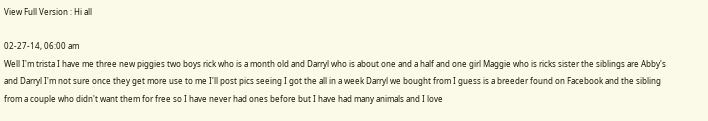View Full Version : Hi all

02-27-14, 06:00 am
Well I'm trista I have me three new piggies two boys rick who is a month old and Darryl who is about one and a half and one girl Maggie who is ricks sister the siblings are Abby's and Darryl I'm not sure once they get more use to me I'll post pics seeing I got the all in a week Darryl we bought from I guess is a breeder found on Facebook and the sibling from a couple who didn't want them for free so I have never had ones before but I have had many animals and I love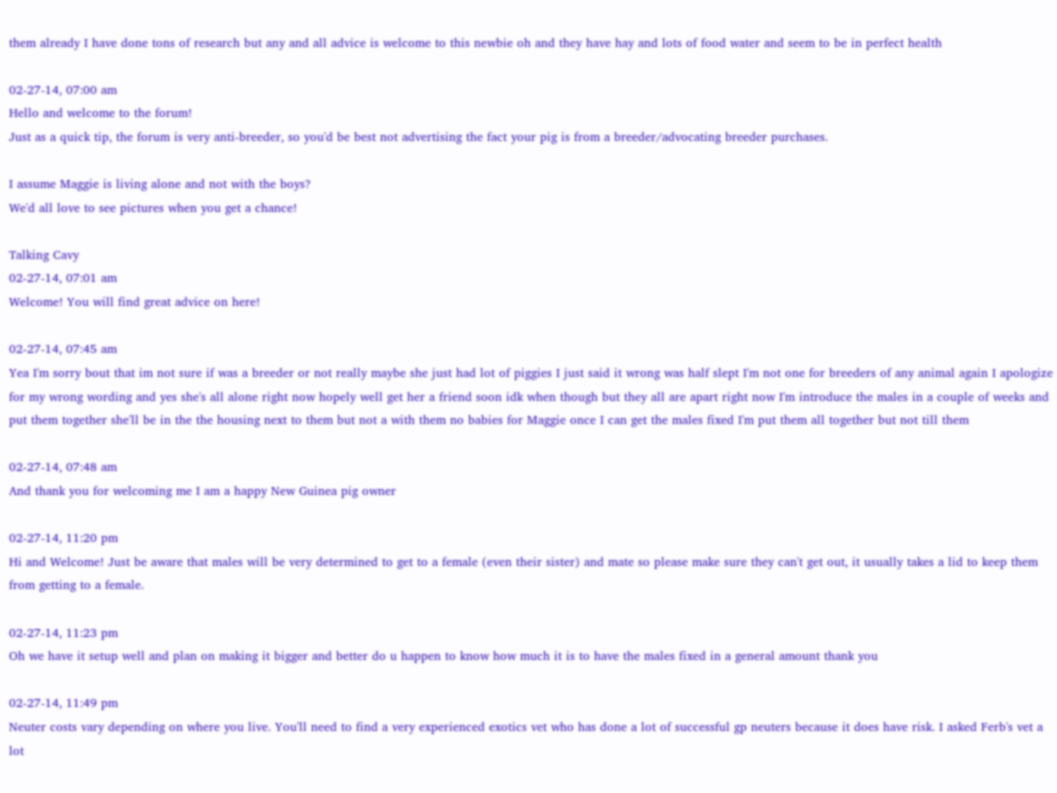them already I have done tons of research but any and all advice is welcome to this newbie oh and they have hay and lots of food water and seem to be in perfect health

02-27-14, 07:00 am
Hello and welcome to the forum!
Just as a quick tip, the forum is very anti-breeder, so you'd be best not advertising the fact your pig is from a breeder/advocating breeder purchases.

I assume Maggie is living alone and not with the boys?
We'd all love to see pictures when you get a chance!

Talking Cavy
02-27-14, 07:01 am
Welcome! You will find great advice on here!

02-27-14, 07:45 am
Yea I'm sorry bout that im not sure if was a breeder or not really maybe she just had lot of piggies I just said it wrong was half slept I'm not one for breeders of any animal again I apologize for my wrong wording and yes she's all alone right now hopely well get her a friend soon idk when though but they all are apart right now I'm introduce the males in a couple of weeks and put them together she'll be in the the housing next to them but not a with them no babies for Maggie once I can get the males fixed I'm put them all together but not till them

02-27-14, 07:48 am
And thank you for welcoming me I am a happy New Guinea pig owner

02-27-14, 11:20 pm
Hi and Welcome! Just be aware that males will be very determined to get to a female (even their sister) and mate so please make sure they can't get out, it usually takes a lid to keep them from getting to a female.

02-27-14, 11:23 pm
Oh we have it setup well and plan on making it bigger and better do u happen to know how much it is to have the males fixed in a general amount thank you

02-27-14, 11:49 pm
Neuter costs vary depending on where you live. You'll need to find a very experienced exotics vet who has done a lot of successful gp neuters because it does have risk. I asked Ferb's vet a lot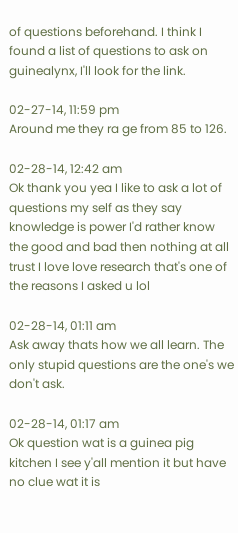of questions beforehand. I think I found a list of questions to ask on guinealynx, I'll look for the link.

02-27-14, 11:59 pm
Around me they ra ge from 85 to 126.

02-28-14, 12:42 am
Ok thank you yea I like to ask a lot of questions my self as they say knowledge is power I'd rather know the good and bad then nothing at all trust I love love research that's one of the reasons I asked u lol

02-28-14, 01:11 am
Ask away thats how we all learn. The only stupid questions are the one's we don't ask.

02-28-14, 01:17 am
Ok question wat is a guinea pig kitchen I see y'all mention it but have no clue wat it is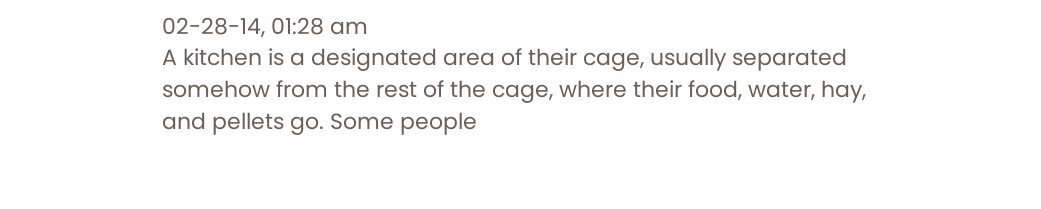02-28-14, 01:28 am
A kitchen is a designated area of their cage, usually separated somehow from the rest of the cage, where their food, water, hay, and pellets go. Some people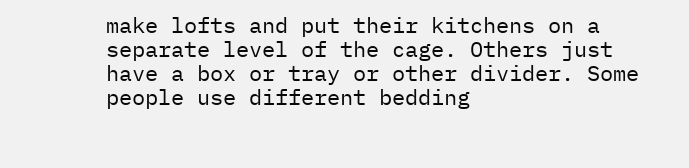make lofts and put their kitchens on a separate level of the cage. Others just have a box or tray or other divider. Some people use different bedding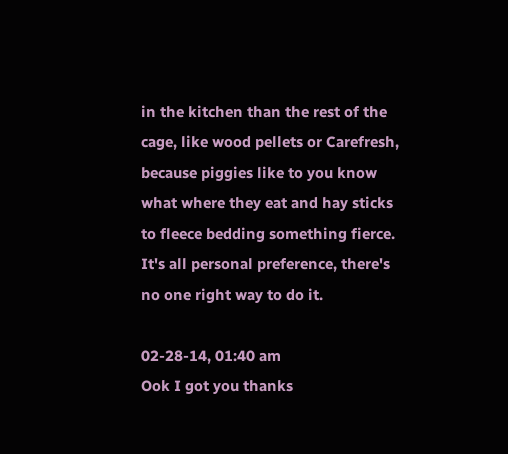in the kitchen than the rest of the cage, like wood pellets or Carefresh, because piggies like to you know what where they eat and hay sticks to fleece bedding something fierce. It's all personal preference, there's no one right way to do it.

02-28-14, 01:40 am
Ook I got you thanks